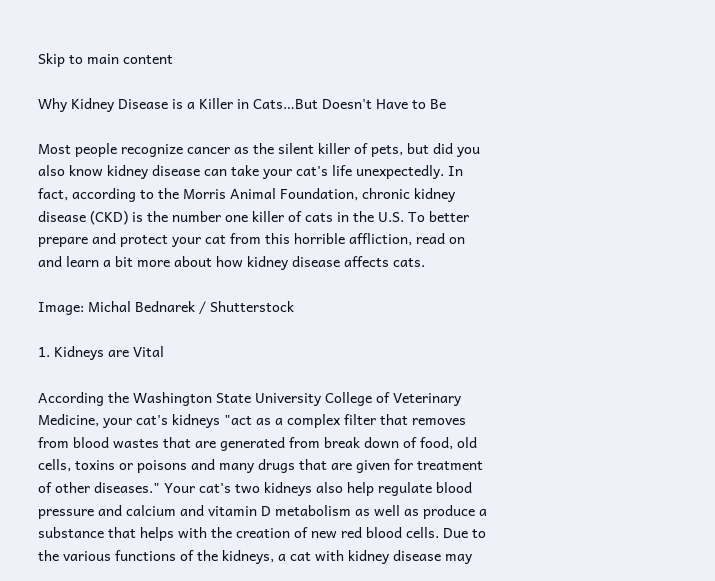Skip to main content

Why Kidney Disease is a Killer in Cats…But Doesn't Have to Be

Most people recognize cancer as the silent killer of pets, but did you also know kidney disease can take your cat's life unexpectedly. In fact, according to the Morris Animal Foundation, chronic kidney disease (CKD) is the number one killer of cats in the U.S. To better prepare and protect your cat from this horrible affliction, read on and learn a bit more about how kidney disease affects cats.

Image: Michal Bednarek / Shutterstock

1. Kidneys are Vital

According the Washington State University College of Veterinary Medicine, your cat's kidneys "act as a complex filter that removes from blood wastes that are generated from break down of food, old cells, toxins or poisons and many drugs that are given for treatment of other diseases." Your cat's two kidneys also help regulate blood pressure and calcium and vitamin D metabolism as well as produce a substance that helps with the creation of new red blood cells. Due to the various functions of the kidneys, a cat with kidney disease may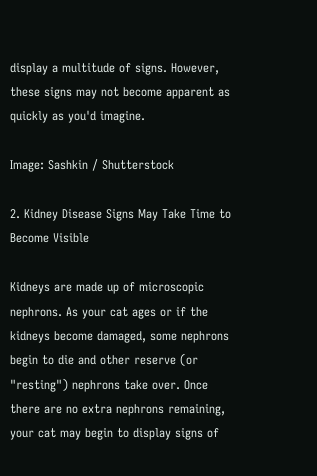display a multitude of signs. However, these signs may not become apparent as quickly as you'd imagine.

Image: Sashkin / Shutterstock

2. Kidney Disease Signs May Take Time to Become Visible

Kidneys are made up of microscopic nephrons. As your cat ages or if the kidneys become damaged, some nephrons begin to die and other reserve (or "resting") nephrons take over. Once there are no extra nephrons remaining, your cat may begin to display signs of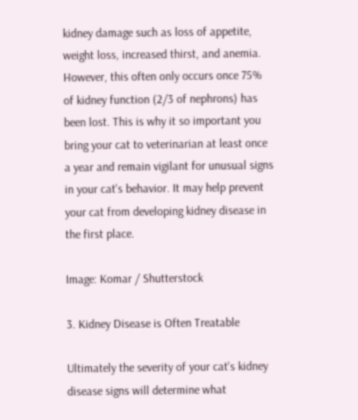kidney damage such as loss of appetite, weight loss, increased thirst, and anemia. However, this often only occurs once 75% of kidney function (2/3 of nephrons) has been lost. This is why it so important you bring your cat to veterinarian at least once a year and remain vigilant for unusual signs in your cat's behavior. It may help prevent your cat from developing kidney disease in the first place.

Image: Komar / Shutterstock

3. Kidney Disease is Often Treatable

Ultimately the severity of your cat's kidney disease signs will determine what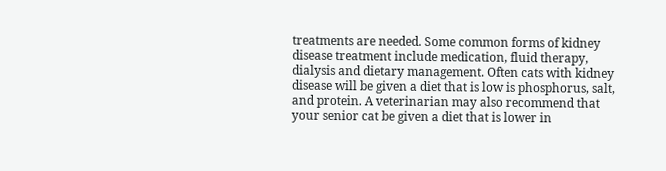treatments are needed. Some common forms of kidney disease treatment include medication, fluid therapy, dialysis and dietary management. Often cats with kidney disease will be given a diet that is low is phosphorus, salt, and protein. A veterinarian may also recommend that your senior cat be given a diet that is lower in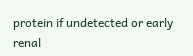protein if undetected or early renal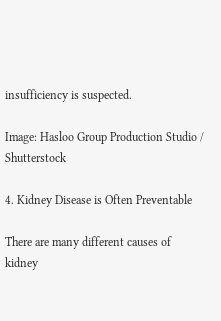insufficiency is suspected.

Image: Hasloo Group Production Studio / Shutterstock

4. Kidney Disease is Often Preventable

There are many different causes of kidney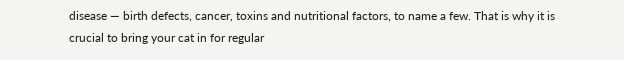disease — birth defects, cancer, toxins and nutritional factors, to name a few. That is why it is crucial to bring your cat in for regular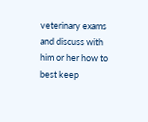veterinary exams and discuss with him or her how to best keep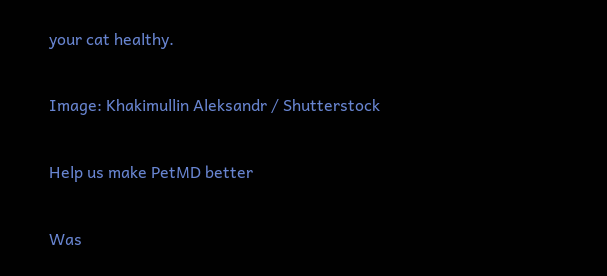your cat healthy.

Image: Khakimullin Aleksandr / Shutterstock

Help us make PetMD better

Was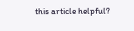this article helpful?